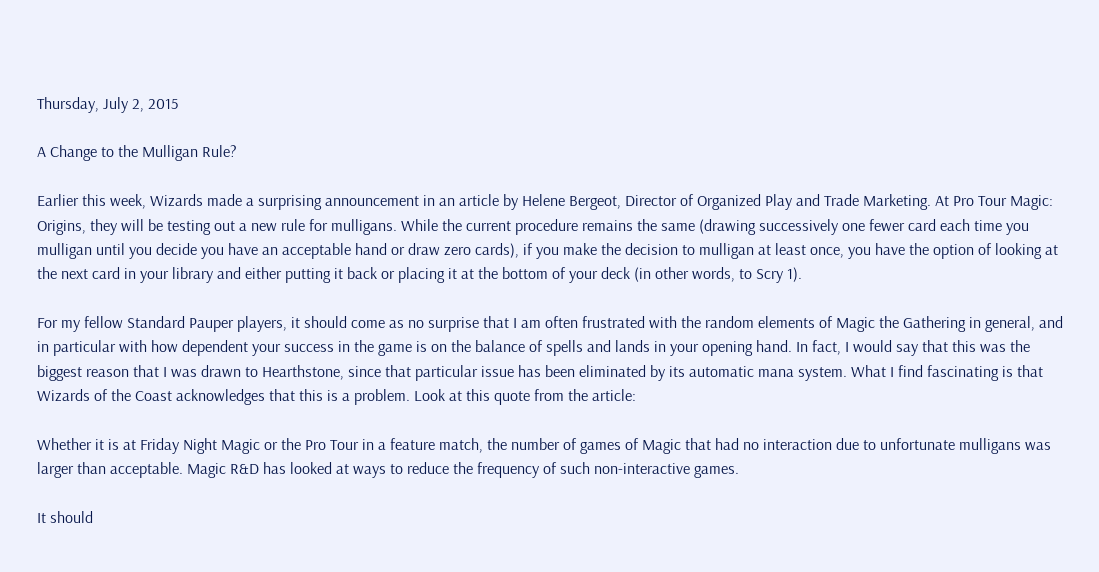Thursday, July 2, 2015

A Change to the Mulligan Rule?

Earlier this week, Wizards made a surprising announcement in an article by Helene Bergeot, Director of Organized Play and Trade Marketing. At Pro Tour Magic: Origins, they will be testing out a new rule for mulligans. While the current procedure remains the same (drawing successively one fewer card each time you mulligan until you decide you have an acceptable hand or draw zero cards), if you make the decision to mulligan at least once, you have the option of looking at the next card in your library and either putting it back or placing it at the bottom of your deck (in other words, to Scry 1).

For my fellow Standard Pauper players, it should come as no surprise that I am often frustrated with the random elements of Magic the Gathering in general, and in particular with how dependent your success in the game is on the balance of spells and lands in your opening hand. In fact, I would say that this was the biggest reason that I was drawn to Hearthstone, since that particular issue has been eliminated by its automatic mana system. What I find fascinating is that Wizards of the Coast acknowledges that this is a problem. Look at this quote from the article:

Whether it is at Friday Night Magic or the Pro Tour in a feature match, the number of games of Magic that had no interaction due to unfortunate mulligans was larger than acceptable. Magic R&D has looked at ways to reduce the frequency of such non-interactive games.

It should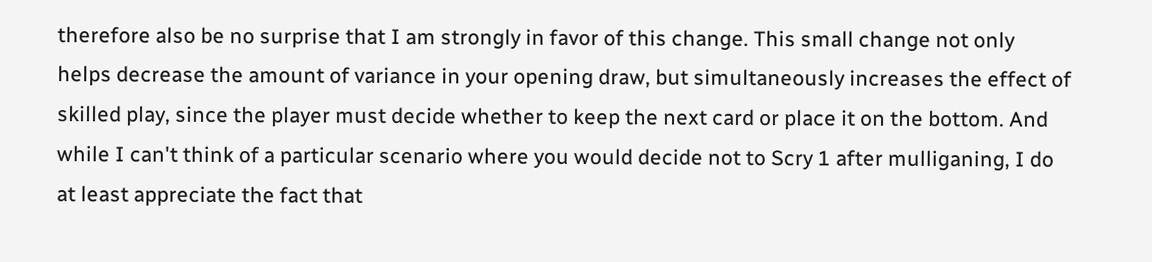therefore also be no surprise that I am strongly in favor of this change. This small change not only helps decrease the amount of variance in your opening draw, but simultaneously increases the effect of skilled play, since the player must decide whether to keep the next card or place it on the bottom. And while I can't think of a particular scenario where you would decide not to Scry 1 after mulliganing, I do at least appreciate the fact that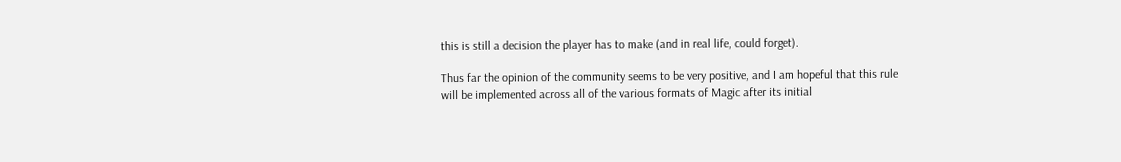this is still a decision the player has to make (and in real life, could forget).

Thus far the opinion of the community seems to be very positive, and I am hopeful that this rule will be implemented across all of the various formats of Magic after its initial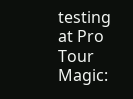testing at Pro Tour Magic: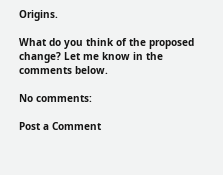Origins.

What do you think of the proposed change? Let me know in the comments below.

No comments:

Post a Comment